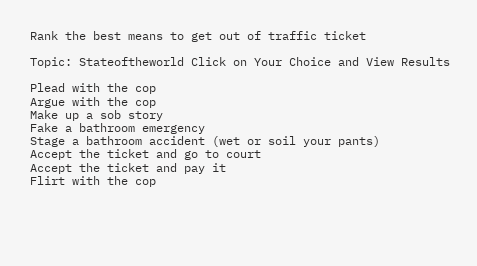Rank the best means to get out of traffic ticket

Topic: Stateoftheworld Click on Your Choice and View Results

Plead with the cop
Argue with the cop
Make up a sob story
Fake a bathroom emergency
Stage a bathroom accident (wet or soil your pants)
Accept the ticket and go to court
Accept the ticket and pay it
Flirt with the cop